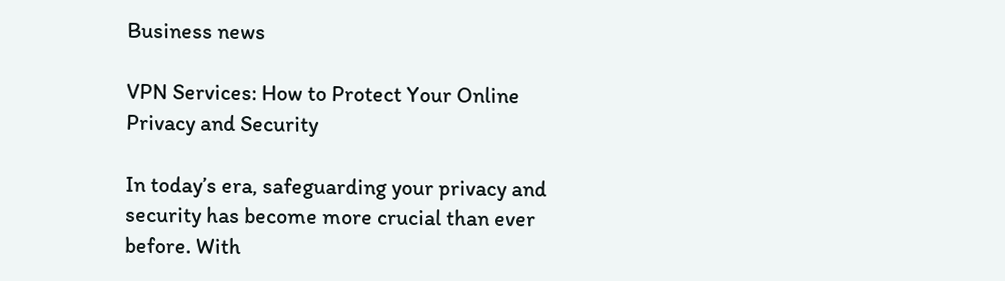Business news

VPN Services: How to Protect Your Online Privacy and Security

In today’s era, safeguarding your privacy and security has become more crucial than ever before. With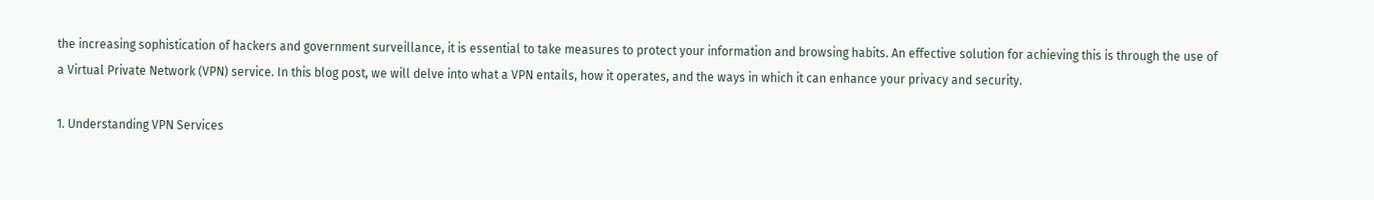the increasing sophistication of hackers and government surveillance, it is essential to take measures to protect your information and browsing habits. An effective solution for achieving this is through the use of a Virtual Private Network (VPN) service. In this blog post, we will delve into what a VPN entails, how it operates, and the ways in which it can enhance your privacy and security.

1. Understanding VPN Services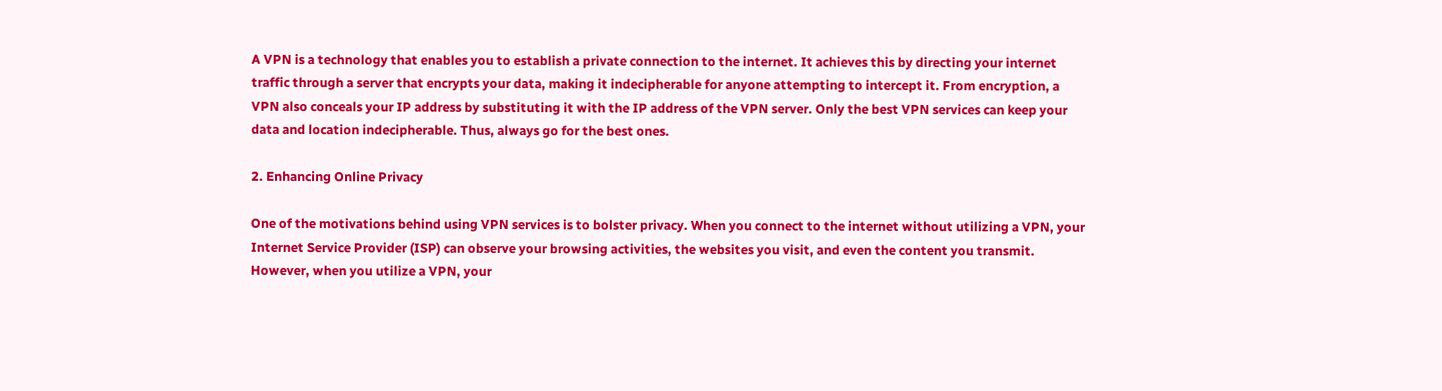A VPN is a technology that enables you to establish a private connection to the internet. It achieves this by directing your internet traffic through a server that encrypts your data, making it indecipherable for anyone attempting to intercept it. From encryption, a VPN also conceals your IP address by substituting it with the IP address of the VPN server. Only the best VPN services can keep your data and location indecipherable. Thus, always go for the best ones.

2. Enhancing Online Privacy

One of the motivations behind using VPN services is to bolster privacy. When you connect to the internet without utilizing a VPN, your Internet Service Provider (ISP) can observe your browsing activities, the websites you visit, and even the content you transmit. However, when you utilize a VPN, your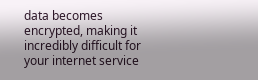data becomes encrypted, making it incredibly difficult for your internet service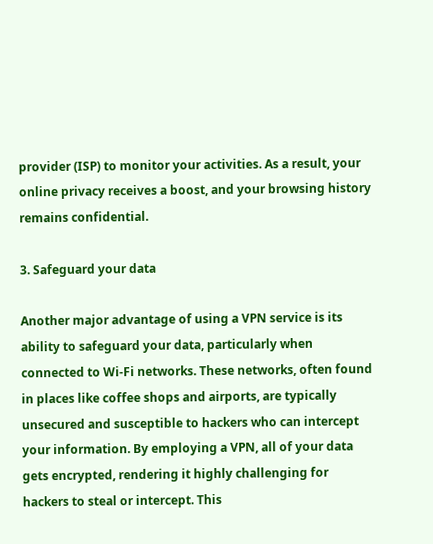provider (ISP) to monitor your activities. As a result, your online privacy receives a boost, and your browsing history remains confidential.

3. Safeguard your data

Another major advantage of using a VPN service is its ability to safeguard your data, particularly when connected to Wi-Fi networks. These networks, often found in places like coffee shops and airports, are typically unsecured and susceptible to hackers who can intercept your information. By employing a VPN, all of your data gets encrypted, rendering it highly challenging for hackers to steal or intercept. This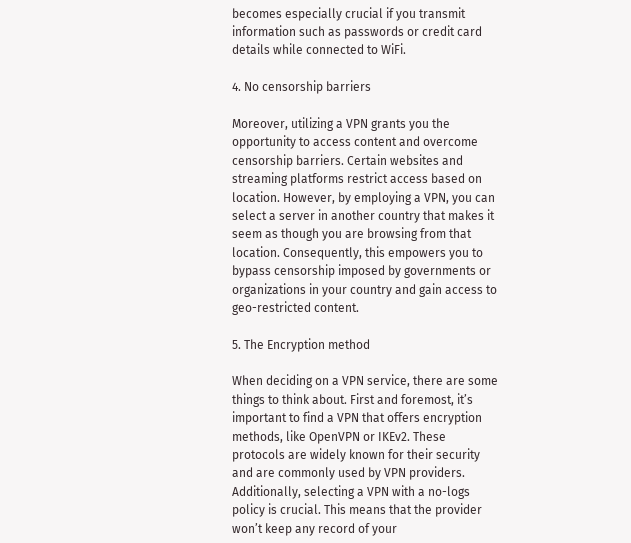becomes especially crucial if you transmit information such as passwords or credit card details while connected to WiFi.

4. No censorship barriers

Moreover, utilizing a VPN grants you the opportunity to access content and overcome censorship barriers. Certain websites and streaming platforms restrict access based on location. However, by employing a VPN, you can select a server in another country that makes it seem as though you are browsing from that location. Consequently, this empowers you to bypass censorship imposed by governments or organizations in your country and gain access to geo-restricted content.

5. The Encryption method

When deciding on a VPN service, there are some things to think about. First and foremost, it’s important to find a VPN that offers encryption methods, like OpenVPN or IKEv2. These protocols are widely known for their security and are commonly used by VPN providers. Additionally, selecting a VPN with a no-logs policy is crucial. This means that the provider won’t keep any record of your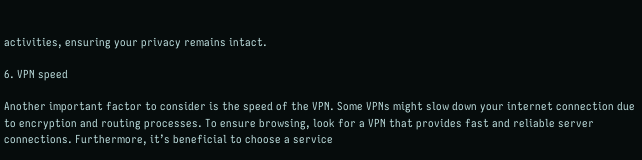activities, ensuring your privacy remains intact.

6. VPN speed

Another important factor to consider is the speed of the VPN. Some VPNs might slow down your internet connection due to encryption and routing processes. To ensure browsing, look for a VPN that provides fast and reliable server connections. Furthermore, it’s beneficial to choose a service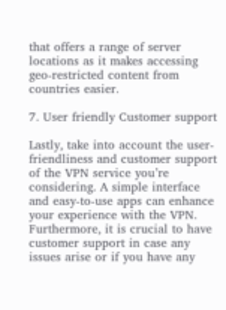that offers a range of server locations as it makes accessing geo-restricted content from countries easier.

7. User friendly Customer support

Lastly, take into account the user-friendliness and customer support of the VPN service you’re considering. A simple interface and easy-to-use apps can enhance your experience with the VPN. Furthermore, it is crucial to have customer support in case any issues arise or if you have any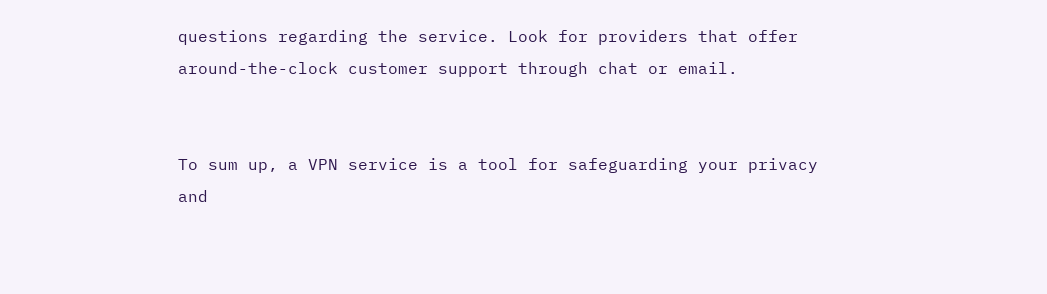questions regarding the service. Look for providers that offer around-the-clock customer support through chat or email.


To sum up, a VPN service is a tool for safeguarding your privacy and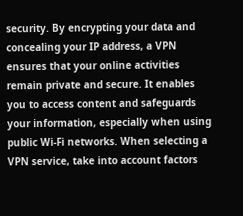security. By encrypting your data and concealing your IP address, a VPN ensures that your online activities remain private and secure. It enables you to access content and safeguards your information, especially when using public Wi-Fi networks. When selecting a VPN service, take into account factors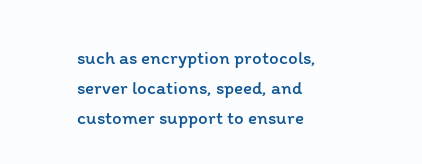such as encryption protocols, server locations, speed, and customer support to ensure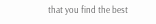that you find the best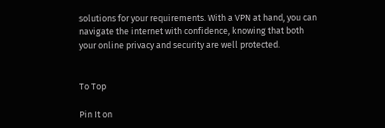solutions for your requirements. With a VPN at hand, you can navigate the internet with confidence, knowing that both your online privacy and security are well protected.


To Top

Pin It on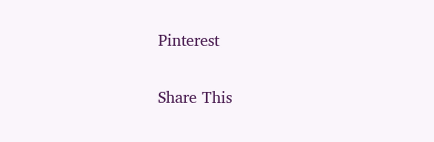Pinterest

Share This